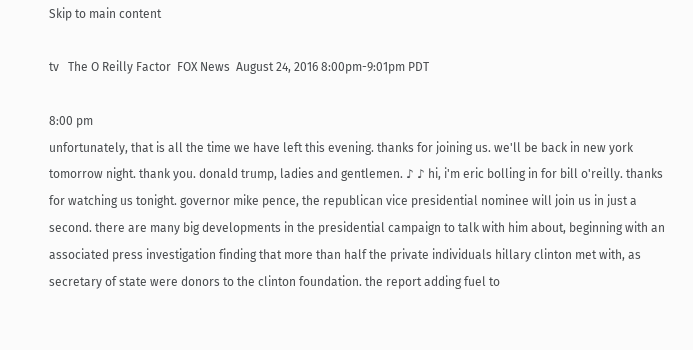Skip to main content

tv   The O Reilly Factor  FOX News  August 24, 2016 8:00pm-9:01pm PDT

8:00 pm
unfortunately, that is all the time we have left this evening. thanks for joining us. we'll be back in new york tomorrow night. thank you. donald trump, ladies and gentlemen. ♪ ♪ hi, i'm eric bolling in for bill o'reilly. thanks for watching us tonight. governor mike pence, the republican vice presidential nominee will join us in just a second. there are many big developments in the presidential campaign to talk with him about, beginning with an associated press investigation finding that more than half the private individuals hillary clinton met with, as secretary of state were donors to the clinton foundation. the report adding fuel to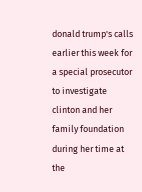donald trump's calls earlier this week for a special prosecutor to investigate clinton and her family foundation during her time at the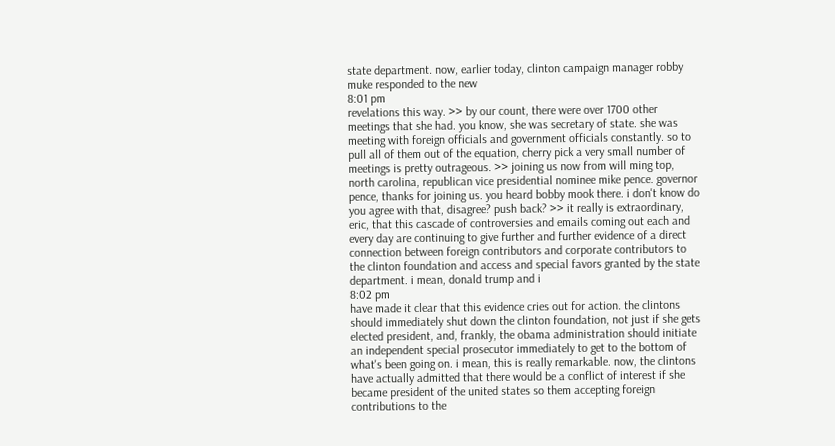state department. now, earlier today, clinton campaign manager robby muke responded to the new
8:01 pm
revelations this way. >> by our count, there were over 1700 other meetings that she had. you know, she was secretary of state. she was meeting with foreign officials and government officials constantly. so to pull all of them out of the equation, cherry pick a very small number of meetings is pretty outrageous. >> joining us now from will ming top, north carolina, republican vice presidential nominee mike pence. governor pence, thanks for joining us. you heard bobby mook there. i don't know do you agree with that, disagree? push back? >> it really is extraordinary, eric, that this cascade of controversies and emails coming out each and every day are continuing to give further and further evidence of a direct connection between foreign contributors and corporate contributors to the clinton foundation and access and special favors granted by the state department. i mean, donald trump and i
8:02 pm
have made it clear that this evidence cries out for action. the clintons should immediately shut down the clinton foundation, not just if she gets elected president, and, frankly, the obama administration should initiate an independent special prosecutor immediately to get to the bottom of what's been going on. i mean, this is really remarkable. now, the clintons have actually admitted that there would be a conflict of interest if she became president of the united states so them accepting foreign contributions to the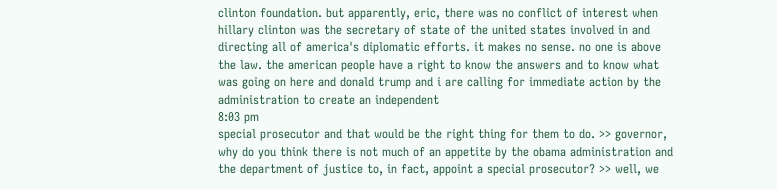clinton foundation. but apparently, eric, there was no conflict of interest when hillary clinton was the secretary of state of the united states involved in and directing all of america's diplomatic efforts. it makes no sense. no one is above the law. the american people have a right to know the answers and to know what was going on here and donald trump and i are calling for immediate action by the administration to create an independent
8:03 pm
special prosecutor and that would be the right thing for them to do. >> governor, why do you think there is not much of an appetite by the obama administration and the department of justice to, in fact, appoint a special prosecutor? >> well, we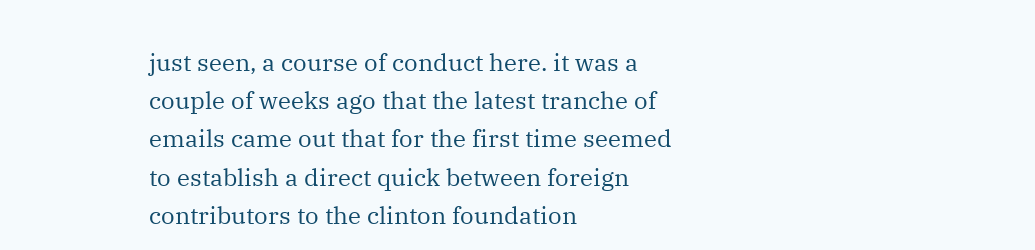just seen, a course of conduct here. it was a couple of weeks ago that the latest tranche of emails came out that for the first time seemed to establish a direct quick between foreign contributors to the clinton foundation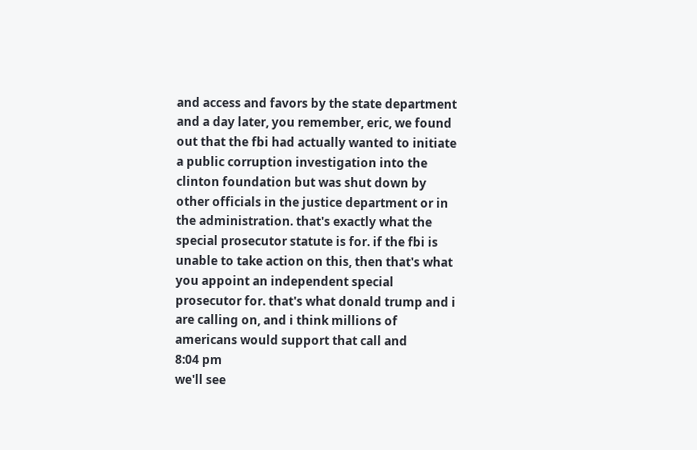and access and favors by the state department and a day later, you remember, eric, we found out that the fbi had actually wanted to initiate a public corruption investigation into the clinton foundation but was shut down by other officials in the justice department or in the administration. that's exactly what the special prosecutor statute is for. if the fbi is unable to take action on this, then that's what you appoint an independent special prosecutor for. that's what donald trump and i are calling on, and i think millions of americans would support that call and
8:04 pm
we'll see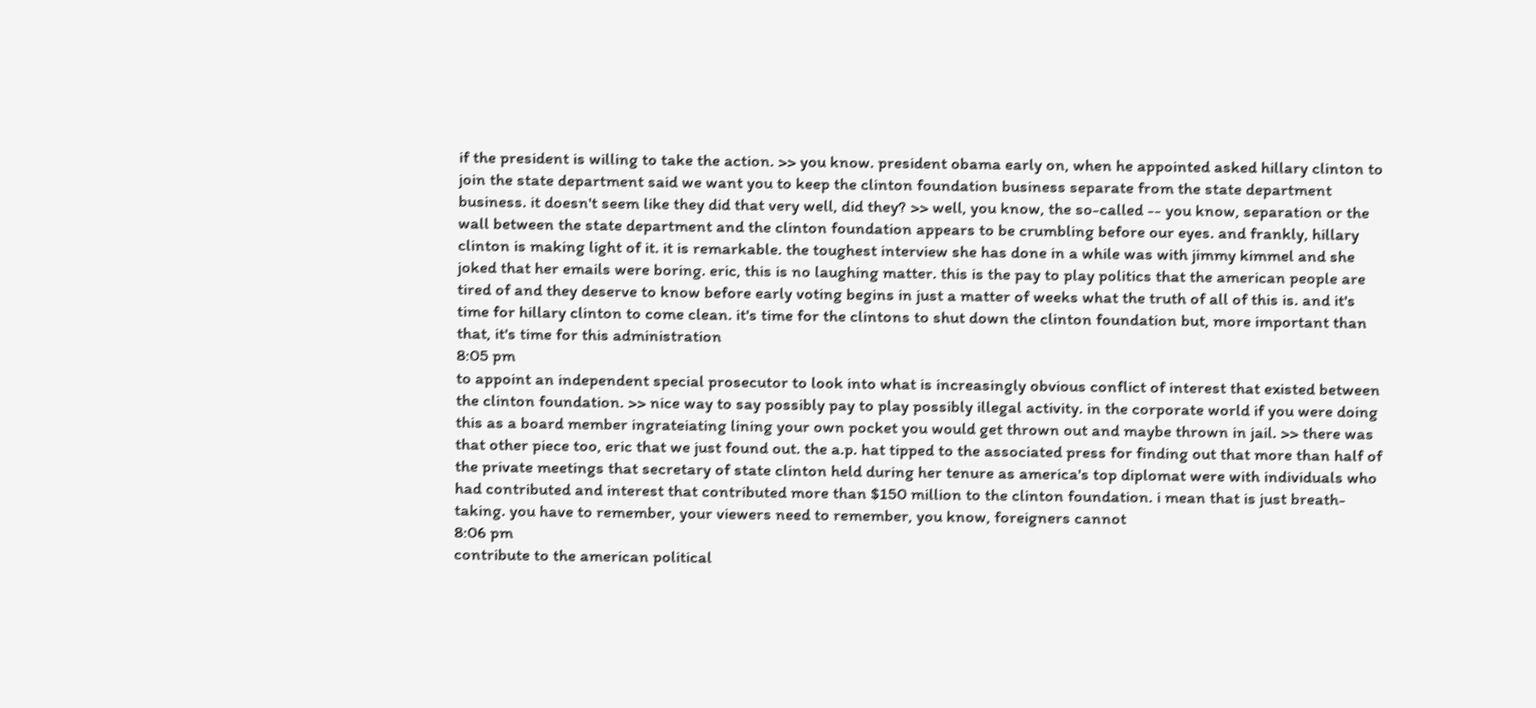if the president is willing to take the action. >> you know. president obama early on, when he appointed asked hillary clinton to join the state department said we want you to keep the clinton foundation business separate from the state department business. it doesn't seem like they did that very well, did they? >> well, you know, the so-called -- you know, separation or the wall between the state department and the clinton foundation appears to be crumbling before our eyes. and frankly, hillary clinton is making light of it. it is remarkable. the toughest interview she has done in a while was with jimmy kimmel and she joked that her emails were boring. eric, this is no laughing matter. this is the pay to play politics that the american people are tired of and they deserve to know before early voting begins in just a matter of weeks what the truth of all of this is. and it's time for hillary clinton to come clean. it's time for the clintons to shut down the clinton foundation but, more important than that, it's time for this administration
8:05 pm
to appoint an independent special prosecutor to look into what is increasingly obvious conflict of interest that existed between the clinton foundation. >> nice way to say possibly pay to play possibly illegal activity. in the corporate world if you were doing this as a board member ingrateiating lining your own pocket you would get thrown out and maybe thrown in jail. >> there was that other piece too, eric that we just found out. the a.p. hat tipped to the associated press for finding out that more than half of the private meetings that secretary of state clinton held during her tenure as america's top diplomat were with individuals who had contributed and interest that contributed more than $150 million to the clinton foundation. i mean that is just breath-taking. you have to remember, your viewers need to remember, you know, foreigners cannot
8:06 pm
contribute to the american political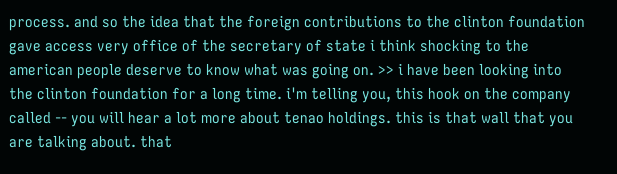process. and so the idea that the foreign contributions to the clinton foundation gave access very office of the secretary of state i think shocking to the american people deserve to know what was going on. >> i have been looking into the clinton foundation for a long time. i'm telling you, this hook on the company called -- you will hear a lot more about tenao holdings. this is that wall that you are talking about. that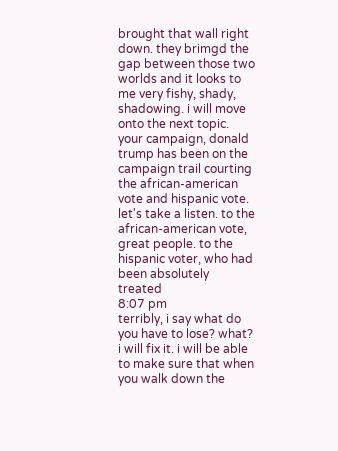brought that wall right down. they brimgd the gap between those two worlds and it looks to me very fishy, shady, shadowing. i will move onto the next topic. your campaign, donald trump has been on the campaign trail courting the african-american vote and hispanic vote. let's take a listen. to the african-american vote, great people. to the hispanic voter, who had been absolutely treated
8:07 pm
terribly, i say what do you have to lose? what? i will fix it. i will be able to make sure that when you walk down the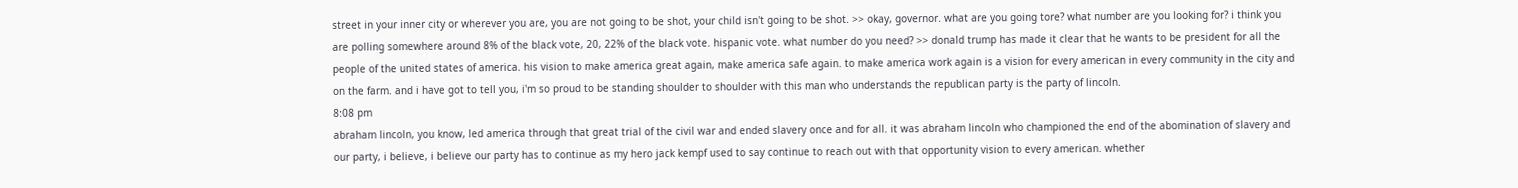street in your inner city or wherever you are, you are not going to be shot, your child isn't going to be shot. >> okay, governor. what are you going tore? what number are you looking for? i think you are polling somewhere around 8% of the black vote, 20, 22% of the black vote. hispanic vote. what number do you need? >> donald trump has made it clear that he wants to be president for all the people of the united states of america. his vision to make america great again, make america safe again. to make america work again is a vision for every american in every community in the city and on the farm. and i have got to tell you, i'm so proud to be standing shoulder to shoulder with this man who understands the republican party is the party of lincoln.
8:08 pm
abraham lincoln, you know, led america through that great trial of the civil war and ended slavery once and for all. it was abraham lincoln who championed the end of the abomination of slavery and our party, i believe, i believe our party has to continue as my hero jack kempf used to say continue to reach out with that opportunity vision to every american. whether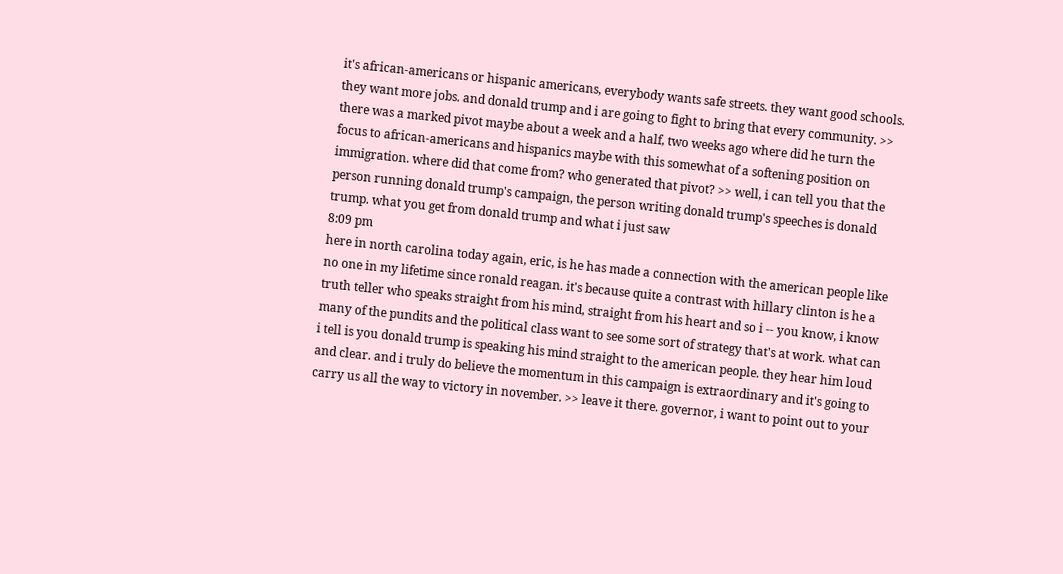it's african-americans or hispanic americans, everybody wants safe streets. they want good schools. they want more jobs. and donald trump and i are going to fight to bring that every community. >> there was a marked pivot maybe about a week and a half, two weeks ago where did he turn the focus to african-americans and hispanics maybe with this somewhat of a softening position on immigration. where did that come from? who generated that pivot? >> well, i can tell you that the person running donald trump's campaign, the person writing donald trump's speeches is donald trump. what you get from donald trump and what i just saw
8:09 pm
here in north carolina today again, eric, is he has made a connection with the american people like no one in my lifetime since ronald reagan. it's because quite a contrast with hillary clinton is he a truth teller who speaks straight from his mind, straight from his heart and so i -- you know, i know many of the pundits and the political class want to see some sort of strategy that's at work. what can i tell is you donald trump is speaking his mind straight to the american people. they hear him loud and clear. and i truly do believe the momentum in this campaign is extraordinary and it's going to carry us all the way to victory in november. >> leave it there. governor, i want to point out to your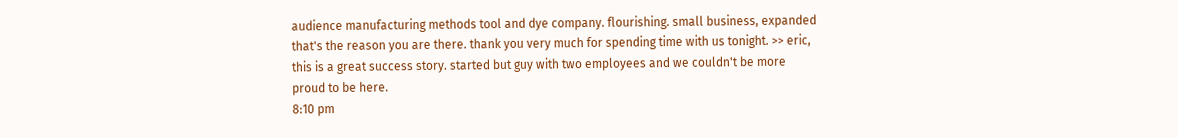audience manufacturing methods tool and dye company. flourishing. small business, expanded that's the reason you are there. thank you very much for spending time with us tonight. >> eric, this is a great success story. started but guy with two employees and we couldn't be more proud to be here.
8:10 pm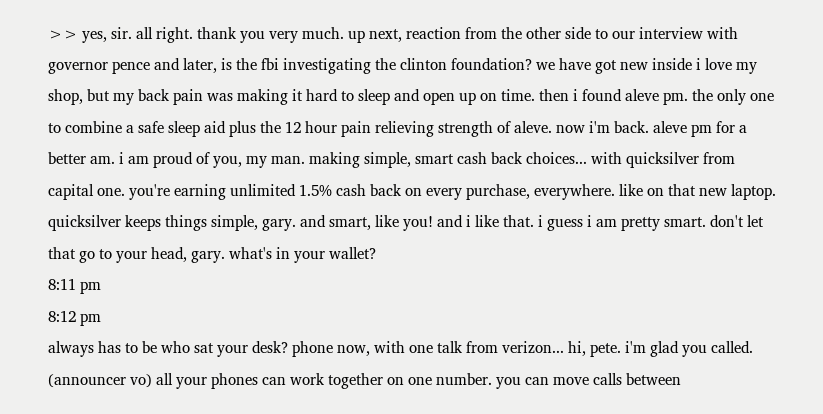>> yes, sir. all right. thank you very much. up next, reaction from the other side to our interview with governor pence and later, is the fbi investigating the clinton foundation? we have got new inside i love my shop, but my back pain was making it hard to sleep and open up on time. then i found aleve pm. the only one to combine a safe sleep aid plus the 12 hour pain relieving strength of aleve. now i'm back. aleve pm for a better am. i am proud of you, my man. making simple, smart cash back choices... with quicksilver from capital one. you're earning unlimited 1.5% cash back on every purchase, everywhere. like on that new laptop. quicksilver keeps things simple, gary. and smart, like you! and i like that. i guess i am pretty smart. don't let that go to your head, gary. what's in your wallet?
8:11 pm
8:12 pm
always has to be who sat your desk? phone now, with one talk from verizon... hi, pete. i'm glad you called. (announcer vo) all your phones can work together on one number. you can move calls between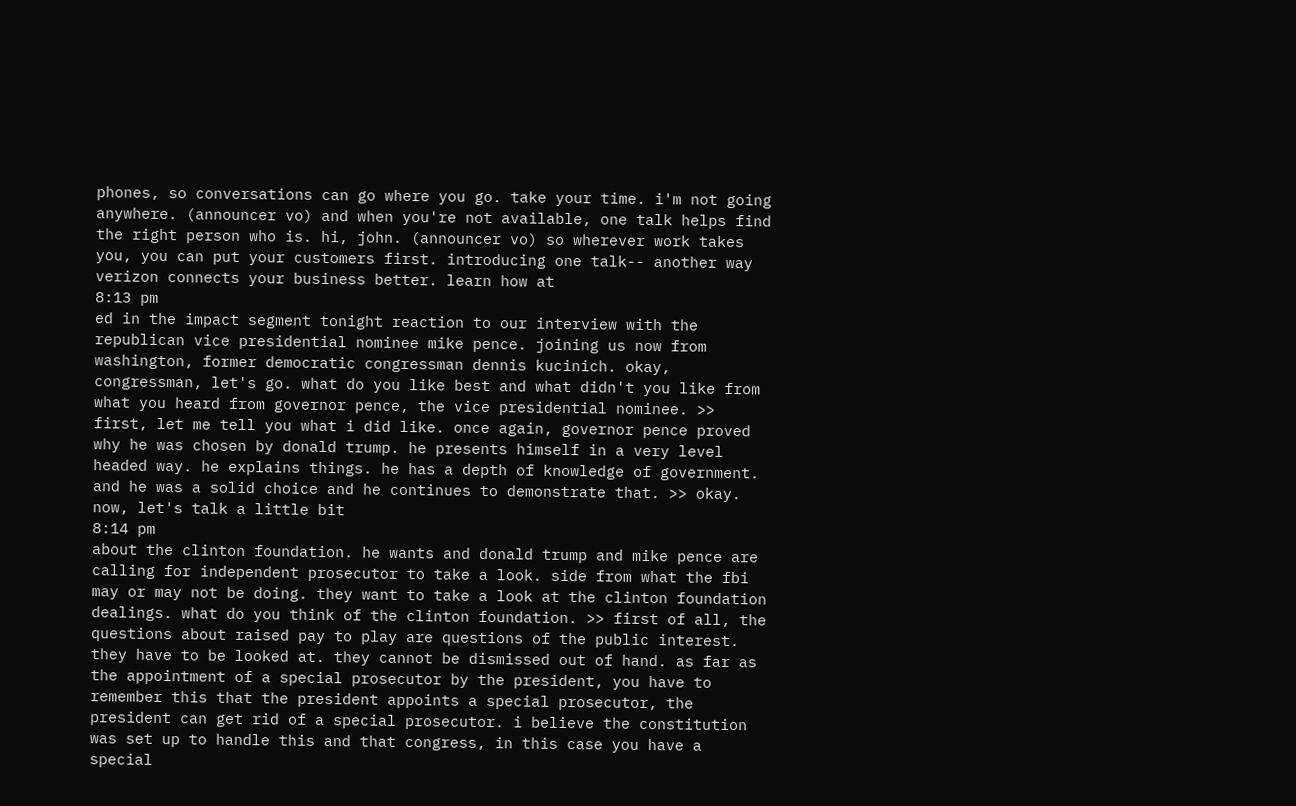phones, so conversations can go where you go. take your time. i'm not going anywhere. (announcer vo) and when you're not available, one talk helps find the right person who is. hi, john. (announcer vo) so wherever work takes you, you can put your customers first. introducing one talk-- another way verizon connects your business better. learn how at
8:13 pm
ed in the impact segment tonight reaction to our interview with the republican vice presidential nominee mike pence. joining us now from washington, former democratic congressman dennis kucinich. okay, congressman, let's go. what do you like best and what didn't you like from what you heard from governor pence, the vice presidential nominee. >> first, let me tell you what i did like. once again, governor pence proved why he was chosen by donald trump. he presents himself in a very level headed way. he explains things. he has a depth of knowledge of government. and he was a solid choice and he continues to demonstrate that. >> okay. now, let's talk a little bit
8:14 pm
about the clinton foundation. he wants and donald trump and mike pence are calling for independent prosecutor to take a look. side from what the fbi may or may not be doing. they want to take a look at the clinton foundation dealings. what do you think of the clinton foundation. >> first of all, the questions about raised pay to play are questions of the public interest. they have to be looked at. they cannot be dismissed out of hand. as far as the appointment of a special prosecutor by the president, you have to remember this that the president appoints a special prosecutor, the president can get rid of a special prosecutor. i believe the constitution was set up to handle this and that congress, in this case you have a special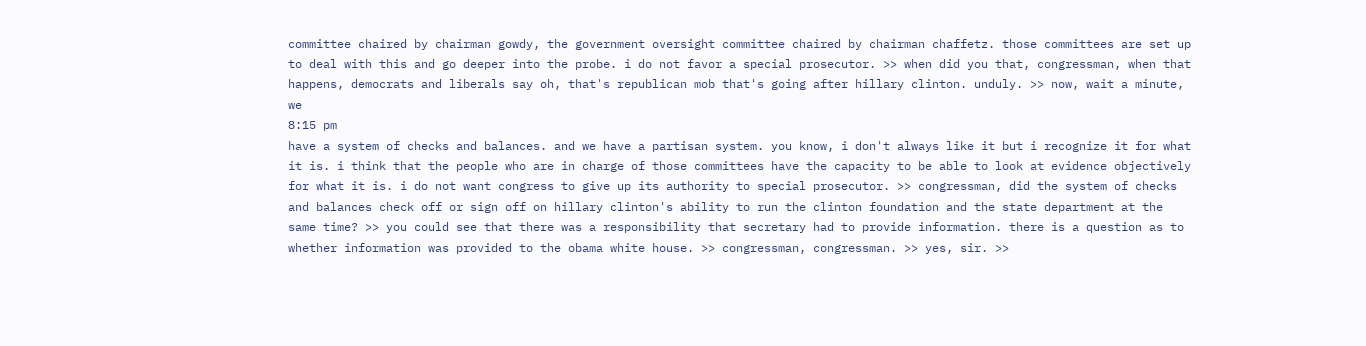committee chaired by chairman gowdy, the government oversight committee chaired by chairman chaffetz. those committees are set up to deal with this and go deeper into the probe. i do not favor a special prosecutor. >> when did you that, congressman, when that happens, democrats and liberals say oh, that's republican mob that's going after hillary clinton. unduly. >> now, wait a minute, we
8:15 pm
have a system of checks and balances. and we have a partisan system. you know, i don't always like it but i recognize it for what it is. i think that the people who are in charge of those committees have the capacity to be able to look at evidence objectively for what it is. i do not want congress to give up its authority to special prosecutor. >> congressman, did the system of checks and balances check off or sign off on hillary clinton's ability to run the clinton foundation and the state department at the same time? >> you could see that there was a responsibility that secretary had to provide information. there is a question as to whether information was provided to the obama white house. >> congressman, congressman. >> yes, sir. >>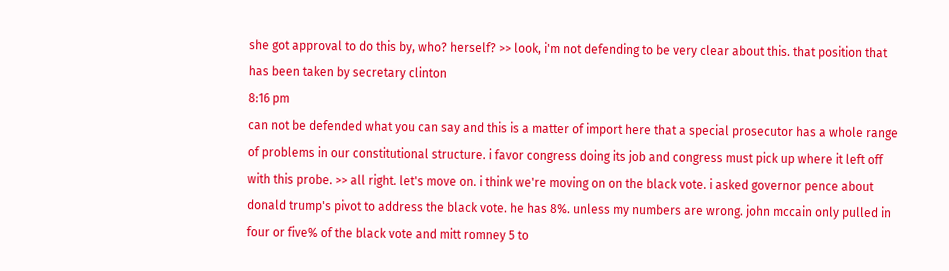she got approval to do this by, who? herself? >> look, i'm not defending to be very clear about this. that position that has been taken by secretary clinton
8:16 pm
can not be defended what you can say and this is a matter of import here that a special prosecutor has a whole range of problems in our constitutional structure. i favor congress doing its job and congress must pick up where it left off with this probe. >> all right. let's move on. i think we're moving on on the black vote. i asked governor pence about donald trump's pivot to address the black vote. he has 8%. unless my numbers are wrong. john mccain only pulled in four or five% of the black vote and mitt romney 5 to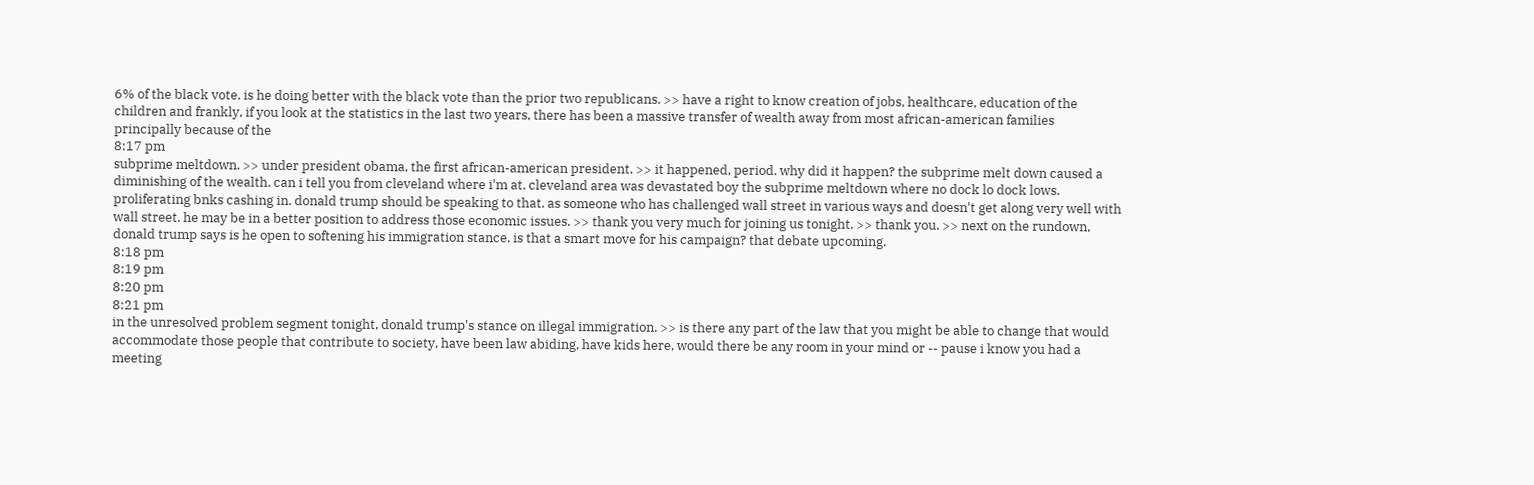6% of the black vote. is he doing better with the black vote than the prior two republicans. >> have a right to know creation of jobs, healthcare, education of the children and frankly, if you look at the statistics in the last two years, there has been a massive transfer of wealth away from most african-american families principally because of the
8:17 pm
subprime meltdown. >> under president obama, the first african-american president. >> it happened, period. why did it happen? the subprime melt down caused a diminishing of the wealth. can i tell you from cleveland where i'm at. cleveland area was devastated boy the subprime meltdown where no dock lo dock lows. proliferating bnks cashing in. donald trump should be speaking to that. as someone who has challenged wall street in various ways and doesn't get along very well with wall street. he may be in a better position to address those economic issues. >> thank you very much for joining us tonight. >> thank you. >> next on the rundown, donald trump says is he open to softening his immigration stance. is that a smart move for his campaign? that debate upcoming.
8:18 pm
8:19 pm
8:20 pm
8:21 pm
in the unresolved problem segment tonight, donald trump's stance on illegal immigration. >> is there any part of the law that you might be able to change that would accommodate those people that contribute to society, have been law abiding, have kids here, would there be any room in your mind or -- pause i know you had a meeting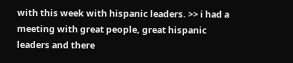with this week with hispanic leaders. >> i had a meeting with great people, great hispanic leaders and there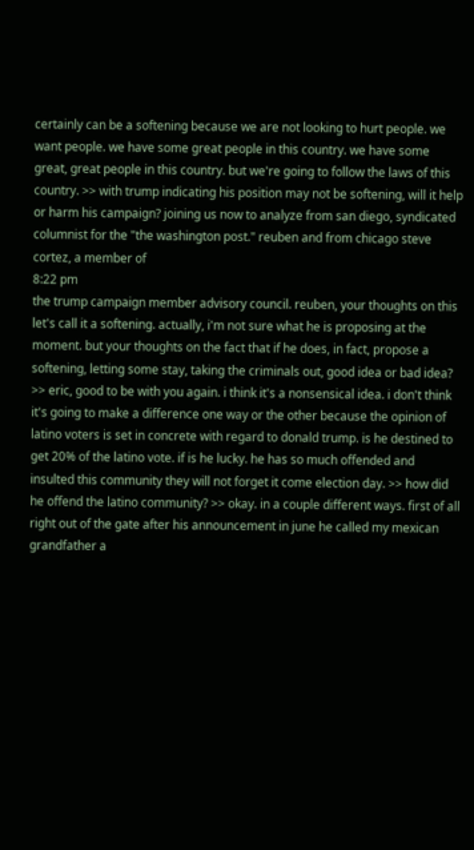certainly can be a softening because we are not looking to hurt people. we want people. we have some great people in this country. we have some great, great people in this country. but we're going to follow the laws of this country. >> with trump indicating his position may not be softening, will it help or harm his campaign? joining us now to analyze from san diego, syndicated columnist for the "the washington post." reuben and from chicago steve cortez, a member of
8:22 pm
the trump campaign member advisory council. reuben, your thoughts on this let's call it a softening. actually, i'm not sure what he is proposing at the moment. but your thoughts on the fact that if he does, in fact, propose a softening, letting some stay, taking the criminals out, good idea or bad idea? >> eric, good to be with you again. i think it's a nonsensical idea. i don't think it's going to make a difference one way or the other because the opinion of latino voters is set in concrete with regard to donald trump. is he destined to get 20% of the latino vote. if is he lucky. he has so much offended and insulted this community they will not forget it come election day. >> how did he offend the latino community? >> okay. in a couple different ways. first of all right out of the gate after his announcement in june he called my mexican grandfather a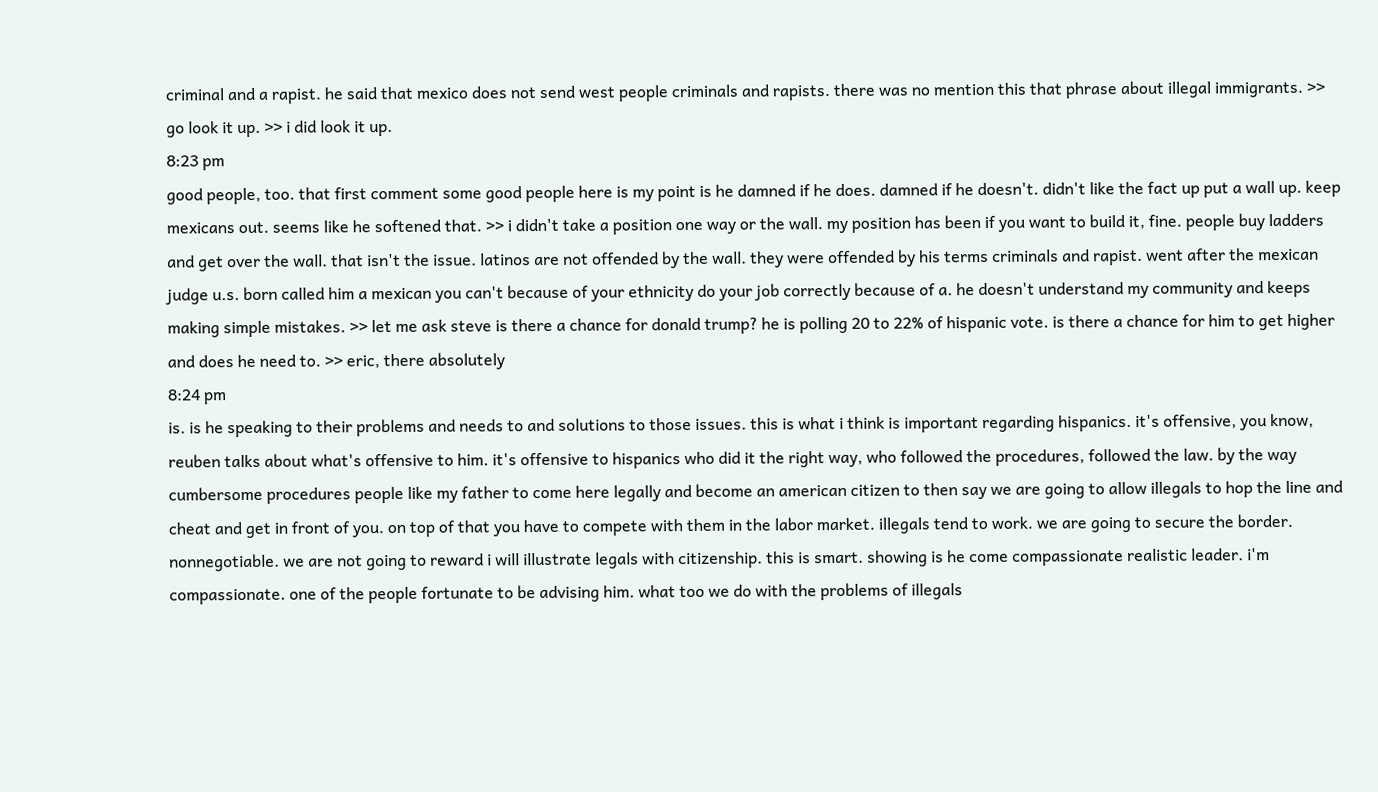criminal and a rapist. he said that mexico does not send west people criminals and rapists. there was no mention this that phrase about illegal immigrants. >> go look it up. >> i did look it up.
8:23 pm
good people, too. that first comment some good people here is my point is he damned if he does. damned if he doesn't. didn't like the fact up put a wall up. keep mexicans out. seems like he softened that. >> i didn't take a position one way or the wall. my position has been if you want to build it, fine. people buy ladders and get over the wall. that isn't the issue. latinos are not offended by the wall. they were offended by his terms criminals and rapist. went after the mexican judge u.s. born called him a mexican you can't because of your ethnicity do your job correctly because of a. he doesn't understand my community and keeps making simple mistakes. >> let me ask steve is there a chance for donald trump? he is polling 20 to 22% of hispanic vote. is there a chance for him to get higher and does he need to. >> eric, there absolutely
8:24 pm
is. is he speaking to their problems and needs to and solutions to those issues. this is what i think is important regarding hispanics. it's offensive, you know, reuben talks about what's offensive to him. it's offensive to hispanics who did it the right way, who followed the procedures, followed the law. by the way cumbersome procedures people like my father to come here legally and become an american citizen to then say we are going to allow illegals to hop the line and cheat and get in front of you. on top of that you have to compete with them in the labor market. illegals tend to work. we are going to secure the border. nonnegotiable. we are not going to reward i will illustrate legals with citizenship. this is smart. showing is he come compassionate realistic leader. i'm compassionate. one of the people fortunate to be advising him. what too we do with the problems of illegals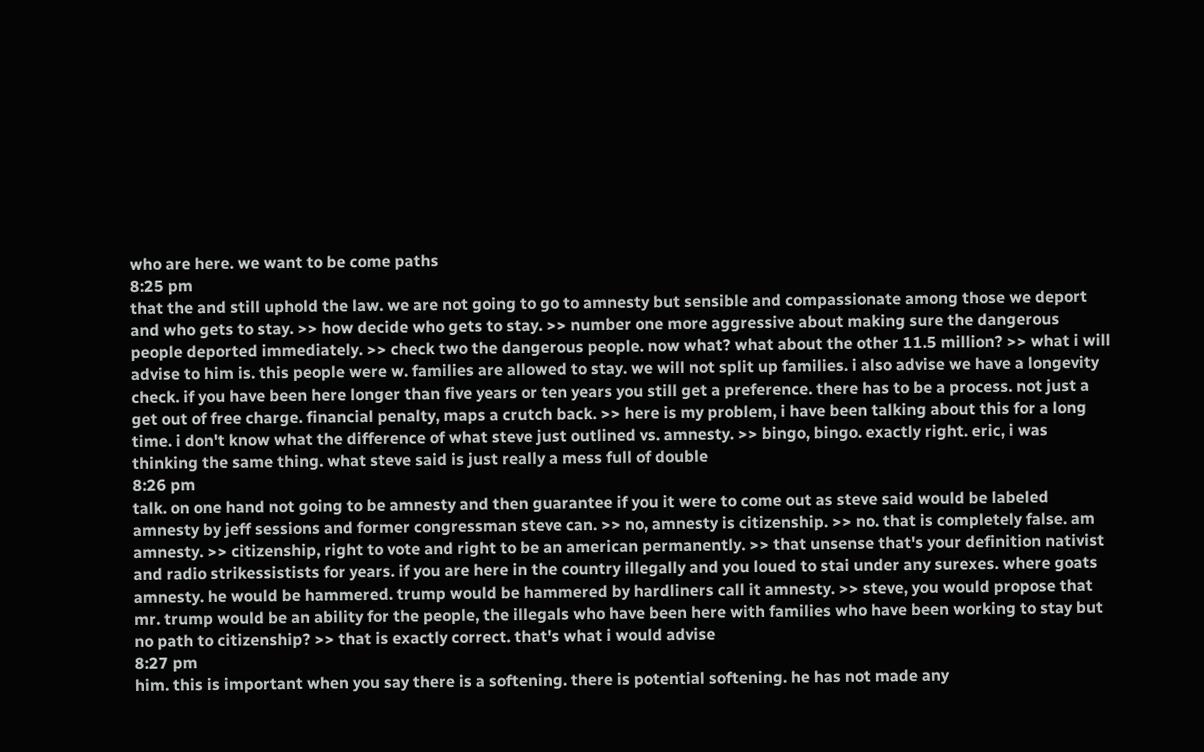who are here. we want to be come paths
8:25 pm
that the and still uphold the law. we are not going to go to amnesty but sensible and compassionate among those we deport and who gets to stay. >> how decide who gets to stay. >> number one more aggressive about making sure the dangerous people deported immediately. >> check two the dangerous people. now what? what about the other 11.5 million? >> what i will advise to him is. this people were w. families are allowed to stay. we will not split up families. i also advise we have a longevity check. if you have been here longer than five years or ten years you still get a preference. there has to be a process. not just a get out of free charge. financial penalty, maps a crutch back. >> here is my problem, i have been talking about this for a long time. i don't know what the difference of what steve just outlined vs. amnesty. >> bingo, bingo. exactly right. eric, i was thinking the same thing. what steve said is just really a mess full of double
8:26 pm
talk. on one hand not going to be amnesty and then guarantee if you it were to come out as steve said would be labeled amnesty by jeff sessions and former congressman steve can. >> no, amnesty is citizenship. >> no. that is completely false. am amnesty. >> citizenship, right to vote and right to be an american permanently. >> that unsense that's your definition nativist and radio strikessistists for years. if you are here in the country illegally and you loued to stai under any surexes. where goats amnesty. he would be hammered. trump would be hammered by hardliners call it amnesty. >> steve, you would propose that mr. trump would be an ability for the people, the illegals who have been here with families who have been working to stay but no path to citizenship? >> that is exactly correct. that's what i would advise
8:27 pm
him. this is important when you say there is a softening. there is potential softening. he has not made any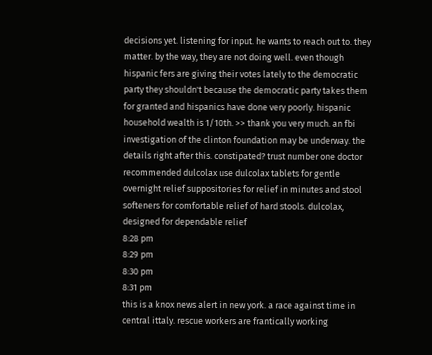decisions yet. listening for input. he wants to reach out to. they matter. by the way, they are not doing well. even though hispanic fers are giving their votes lately to the democratic party they shouldn't because the democratic party takes them for granted and hispanics have done very poorly. hispanic household wealth is 1/10th. >> thank you very much. an fbi investigation of the clinton foundation may be underway. the details right after this. constipated? trust number one doctor recommended dulcolax use dulcolax tablets for gentle overnight relief suppositories for relief in minutes and stool softeners for comfortable relief of hard stools. dulcolax, designed for dependable relief
8:28 pm
8:29 pm
8:30 pm
8:31 pm
this is a knox news alert in new york. a race against time in central ittaly. rescue workers are frantically working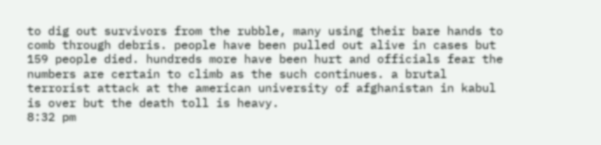to dig out survivors from the rubble, many using their bare hands to comb through debris. people have been pulled out alive in cases but 159 people died. hundreds more have been hurt and officials fear the numbers are certain to climb as the such continues. a brutal terrorist attack at the american university of afghanistan in kabul is over but the death toll is heavy.
8:32 pm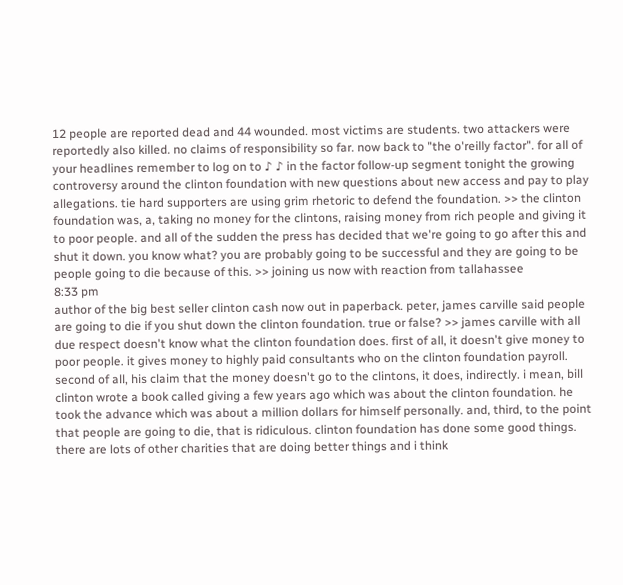12 people are reported dead and 44 wounded. most victims are students. two attackers were reportedly also killed. no claims of responsibility so far. now back to "the o'reilly factor". for all of your headlines remember to log on to ♪ ♪ in the factor follow-up segment tonight the growing controversy around the clinton foundation with new questions about new access and pay to play allegations. tie hard supporters are using grim rhetoric to defend the foundation. >> the clinton foundation was, a, taking no money for the clintons, raising money from rich people and giving it to poor people. and all of the sudden the press has decided that we're going to go after this and shut it down. you know what? you are probably going to be successful and they are going to be people going to die because of this. >> joining us now with reaction from tallahassee
8:33 pm
author of the big best seller clinton cash now out in paperback. peter, james carville said people are going to die if you shut down the clinton foundation. true or false? >> james carville with all due respect doesn't know what the clinton foundation does. first of all, it doesn't give money to poor people. it gives money to highly paid consultants who on the clinton foundation payroll. second of all, his claim that the money doesn't go to the clintons, it does, indirectly. i mean, bill clinton wrote a book called giving a few years ago which was about the clinton foundation. he took the advance which was about a million dollars for himself personally. and, third, to the point that people are going to die, that is ridiculous. clinton foundation has done some good things. there are lots of other charities that are doing better things and i think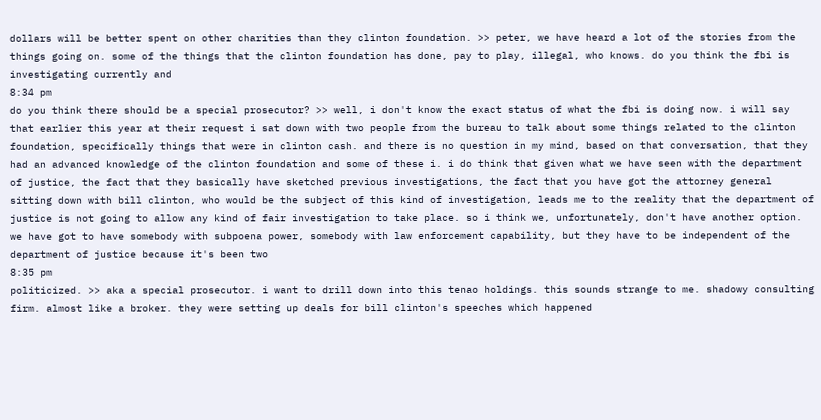dollars will be better spent on other charities than they clinton foundation. >> peter, we have heard a lot of the stories from the things going on. some of the things that the clinton foundation has done, pay to play, illegal, who knows. do you think the fbi is investigating currently and
8:34 pm
do you think there should be a special prosecutor? >> well, i don't know the exact status of what the fbi is doing now. i will say that earlier this year at their request i sat down with two people from the bureau to talk about some things related to the clinton foundation, specifically things that were in clinton cash. and there is no question in my mind, based on that conversation, that they had an advanced knowledge of the clinton foundation and some of these i. i do think that given what we have seen with the department of justice, the fact that they basically have sketched previous investigations, the fact that you have got the attorney general sitting down with bill clinton, who would be the subject of this kind of investigation, leads me to the reality that the department of justice is not going to allow any kind of fair investigation to take place. so i think we, unfortunately, don't have another option. we have got to have somebody with subpoena power, somebody with law enforcement capability, but they have to be independent of the department of justice because it's been two
8:35 pm
politicized. >> aka a special prosecutor. i want to drill down into this tenao holdings. this sounds strange to me. shadowy consulting firm. almost like a broker. they were setting up deals for bill clinton's speeches which happened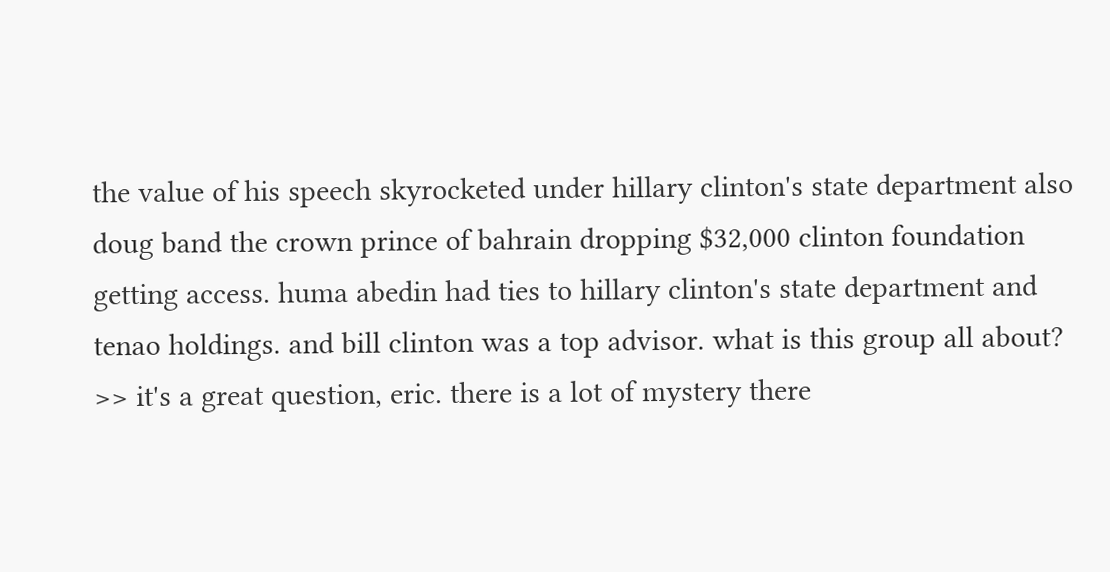the value of his speech skyrocketed under hillary clinton's state department also doug band the crown prince of bahrain dropping $32,000 clinton foundation getting access. huma abedin had ties to hillary clinton's state department and tenao holdings. and bill clinton was a top advisor. what is this group all about? >> it's a great question, eric. there is a lot of mystery there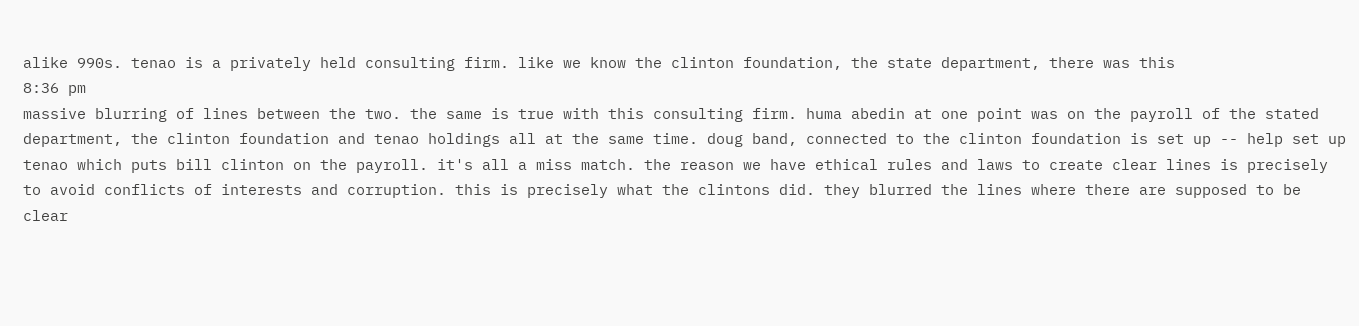alike 990s. tenao is a privately held consulting firm. like we know the clinton foundation, the state department, there was this
8:36 pm
massive blurring of lines between the two. the same is true with this consulting firm. huma abedin at one point was on the payroll of the stated department, the clinton foundation and tenao holdings all at the same time. doug band, connected to the clinton foundation is set up -- help set up tenao which puts bill clinton on the payroll. it's all a miss match. the reason we have ethical rules and laws to create clear lines is precisely to avoid conflicts of interests and corruption. this is precisely what the clintons did. they blurred the lines where there are supposed to be clear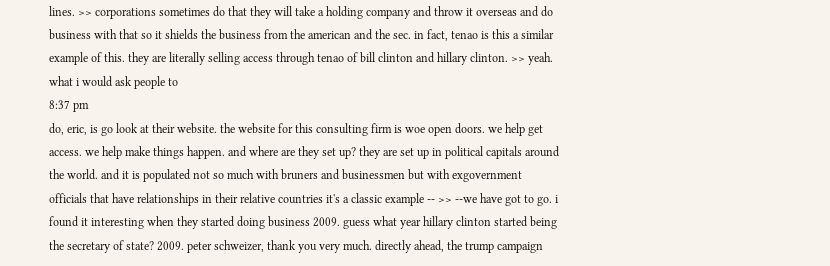lines. >> corporations sometimes do that they will take a holding company and throw it overseas and do business with that so it shields the business from the american and the sec. in fact, tenao is this a similar example of this. they are literally selling access through tenao of bill clinton and hillary clinton. >> yeah. what i would ask people to
8:37 pm
do, eric, is go look at their website. the website for this consulting firm is woe open doors. we help get access. we help make things happen. and where are they set up? they are set up in political capitals around the world. and it is populated not so much with bruners and businessmen but with exgovernment officials that have relationships in their relative countries it's a classic example -- >> --we have got to go. i found it interesting when they started doing business 2009. guess what year hillary clinton started being the secretary of state? 2009. peter schweizer, thank you very much. directly ahead, the trump campaign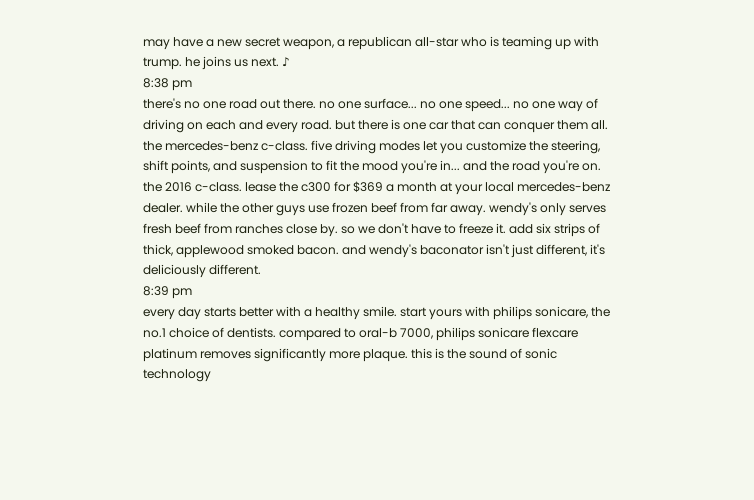may have a new secret weapon, a republican all-star who is teaming up with trump. he joins us next. ♪
8:38 pm
there's no one road out there. no one surface... no one speed... no one way of driving on each and every road. but there is one car that can conquer them all. the mercedes-benz c-class. five driving modes let you customize the steering, shift points, and suspension to fit the mood you're in... and the road you're on. the 2016 c-class. lease the c300 for $369 a month at your local mercedes-benz dealer. while the other guys use frozen beef from far away. wendy's only serves fresh beef from ranches close by. so we don't have to freeze it. add six strips of thick, applewood smoked bacon. and wendy's baconator isn't just different, it's deliciously different.
8:39 pm
every day starts better with a healthy smile. start yours with philips sonicare, the no.1 choice of dentists. compared to oral-b 7000, philips sonicare flexcare platinum removes significantly more plaque. this is the sound of sonic technology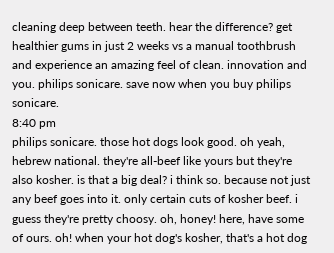cleaning deep between teeth. hear the difference? get healthier gums in just 2 weeks vs a manual toothbrush and experience an amazing feel of clean. innovation and you. philips sonicare. save now when you buy philips sonicare.
8:40 pm
philips sonicare. those hot dogs look good. oh yeah, hebrew national. they're all-beef like yours but they're also kosher. is that a big deal? i think so. because not just any beef goes into it. only certain cuts of kosher beef. i guess they're pretty choosy. oh, honey! here, have some of ours. oh! when your hot dog's kosher, that's a hot dog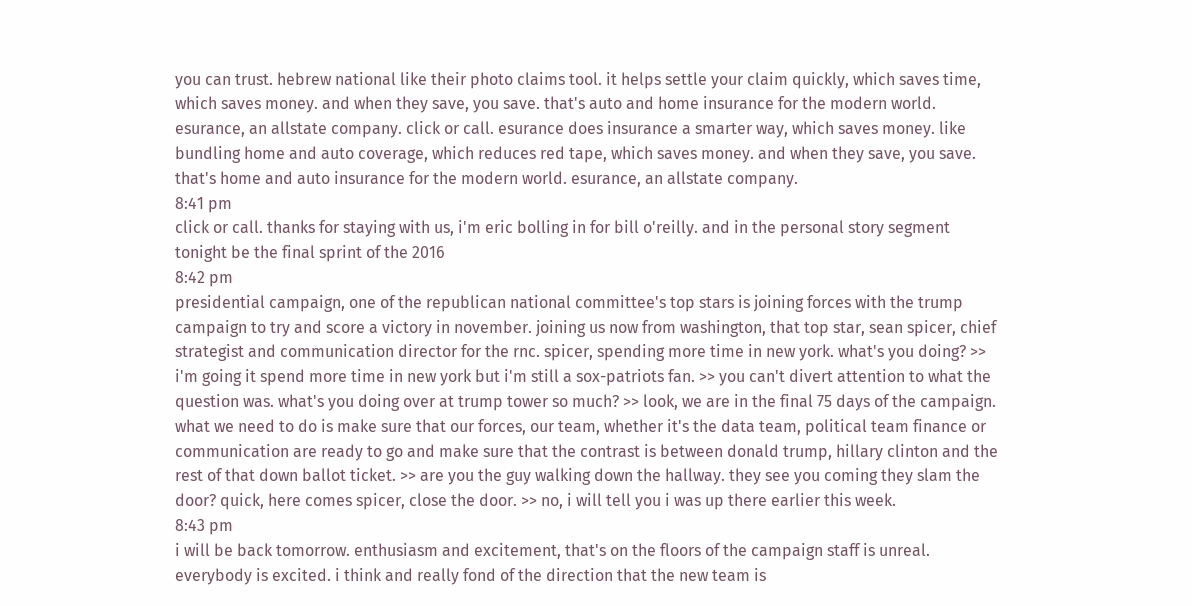you can trust. hebrew national like their photo claims tool. it helps settle your claim quickly, which saves time, which saves money. and when they save, you save. that's auto and home insurance for the modern world. esurance, an allstate company. click or call. esurance does insurance a smarter way, which saves money. like bundling home and auto coverage, which reduces red tape, which saves money. and when they save, you save. that's home and auto insurance for the modern world. esurance, an allstate company.
8:41 pm
click or call. thanks for staying with us, i'm eric bolling in for bill o'reilly. and in the personal story segment tonight be the final sprint of the 2016
8:42 pm
presidential campaign, one of the republican national committee's top stars is joining forces with the trump campaign to try and score a victory in november. joining us now from washington, that top star, sean spicer, chief strategist and communication director for the rnc. spicer, spending more time in new york. what's you doing? >> i'm going it spend more time in new york but i'm still a sox-patriots fan. >> you can't divert attention to what the question was. what's you doing over at trump tower so much? >> look, we are in the final 75 days of the campaign. what we need to do is make sure that our forces, our team, whether it's the data team, political team finance or communication are ready to go and make sure that the contrast is between donald trump, hillary clinton and the rest of that down ballot ticket. >> are you the guy walking down the hallway. they see you coming they slam the door? quick, here comes spicer, close the door. >> no, i will tell you i was up there earlier this week.
8:43 pm
i will be back tomorrow. enthusiasm and excitement, that's on the floors of the campaign staff is unreal. everybody is excited. i think and really fond of the direction that the new team is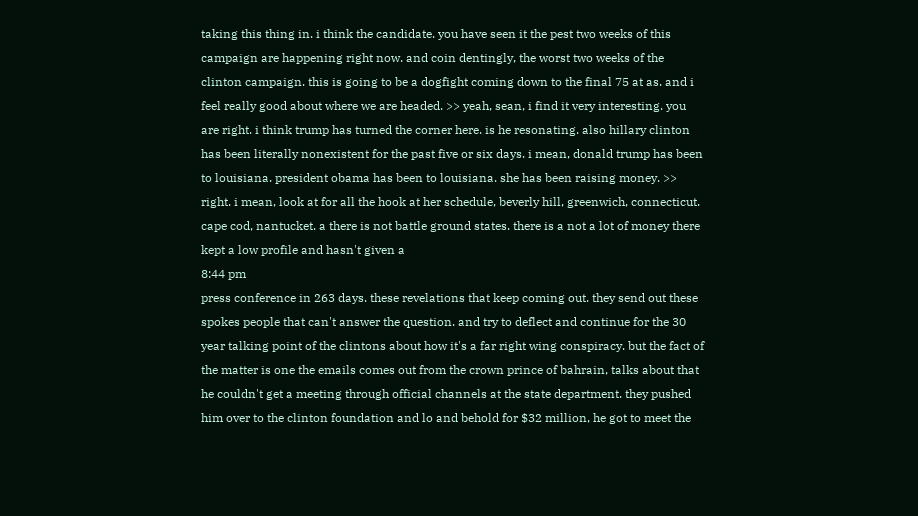taking this thing in. i think the candidate. you have seen it the pest two weeks of this campaign are happening right now. and coin dentingly, the worst two weeks of the clinton campaign. this is going to be a dogfight coming down to the final 75 at as. and i feel really good about where we are headed. >> yeah, sean, i find it very interesting. you are right. i think trump has turned the corner here. is he resonating. also hillary clinton has been literally nonexistent for the past five or six days. i mean, donald trump has been to louisiana. president obama has been to louisiana. she has been raising money. >> right. i mean, look at for all the hook at her schedule, beverly hill, greenwich, connecticut. cape cod, nantucket. a there is not battle ground states. there is a not a lot of money there kept a low profile and hasn't given a
8:44 pm
press conference in 263 days. these revelations that keep coming out. they send out these spokes people that can't answer the question. and try to deflect and continue for the 30 year talking point of the clintons about how it's a far right wing conspiracy. but the fact of the matter is one the emails comes out from the crown prince of bahrain, talks about that he couldn't get a meeting through official channels at the state department. they pushed him over to the clinton foundation and lo and behold for $32 million, he got to meet the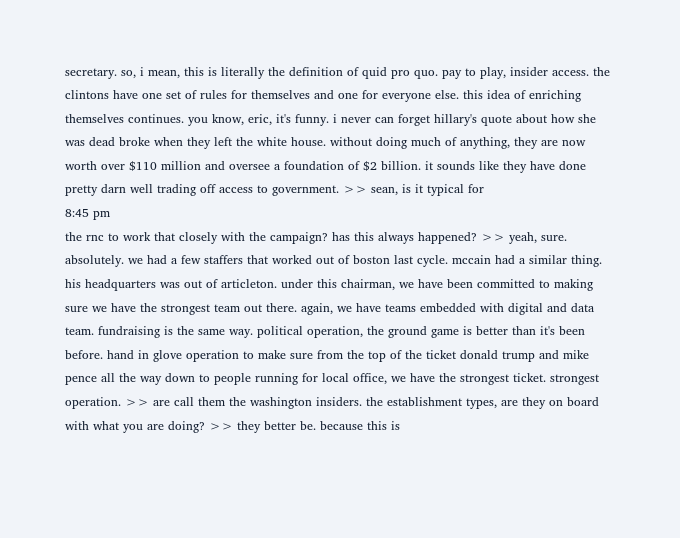secretary. so, i mean, this is literally the definition of quid pro quo. pay to play, insider access. the clintons have one set of rules for themselves and one for everyone else. this idea of enriching themselves continues. you know, eric, it's funny. i never can forget hillary's quote about how she was dead broke when they left the white house. without doing much of anything, they are now worth over $110 million and oversee a foundation of $2 billion. it sounds like they have done pretty darn well trading off access to government. >> sean, is it typical for
8:45 pm
the rnc to work that closely with the campaign? has this always happened? >> yeah, sure. absolutely. we had a few staffers that worked out of boston last cycle. mccain had a similar thing. his headquarters was out of articleton. under this chairman, we have been committed to making sure we have the strongest team out there. again, we have teams embedded with digital and data team. fundraising is the same way. political operation, the ground game is better than it's been before. hand in glove operation to make sure from the top of the ticket donald trump and mike pence all the way down to people running for local office, we have the strongest ticket. strongest operation. >> are call them the washington insiders. the establishment types, are they on board with what you are doing? >> they better be. because this is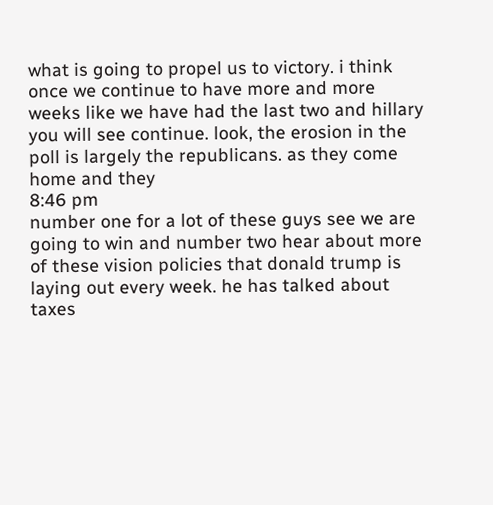what is going to propel us to victory. i think once we continue to have more and more weeks like we have had the last two and hillary you will see continue. look, the erosion in the poll is largely the republicans. as they come home and they
8:46 pm
number one for a lot of these guys see we are going to win and number two hear about more of these vision policies that donald trump is laying out every week. he has talked about taxes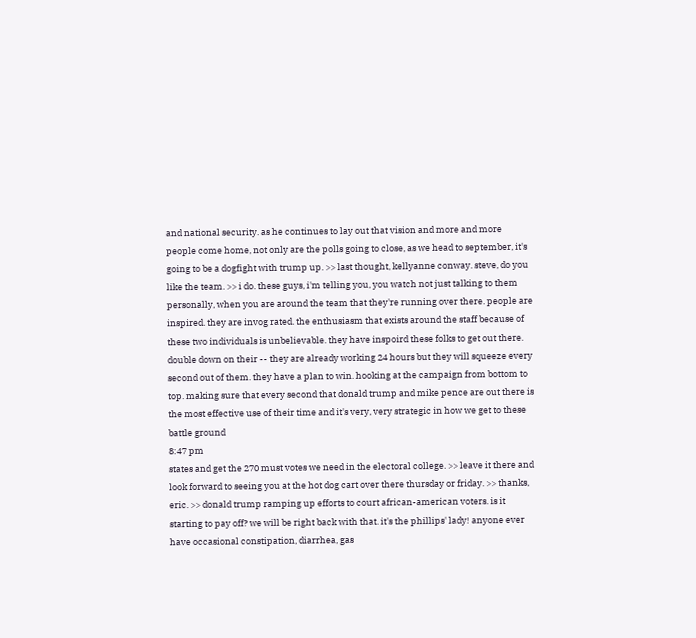and national security. as he continues to lay out that vision and more and more people come home, not only are the polls going to close, as we head to september, it's going to be a dogfight with trump up. >> last thought, kellyanne conway. steve, do you like the team. >> i do. these guys, i'm telling you, you watch not just talking to them personally, when you are around the team that they're running over there. people are inspired. they are invog rated. the enthusiasm that exists around the staff because of these two individuals is unbelievable. they have inspoird these folks to get out there. double down on their -- they are already working 24 hours but they will squeeze every second out of them. they have a plan to win. hooking at the campaign from bottom to top. making sure that every second that donald trump and mike pence are out there is the most effective use of their time and it's very, very strategic in how we get to these battle ground
8:47 pm
states and get the 270 must votes we need in the electoral college. >> leave it there and look forward to seeing you at the hot dog cart over there thursday or friday. >> thanks, eric. >> donald trump ramping up efforts to court african-american voters. is it starting to pay off? we will be right back with that. it's the phillips' lady! anyone ever have occasional constipation, diarrhea, gas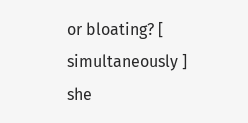or bloating? [ simultaneously ] she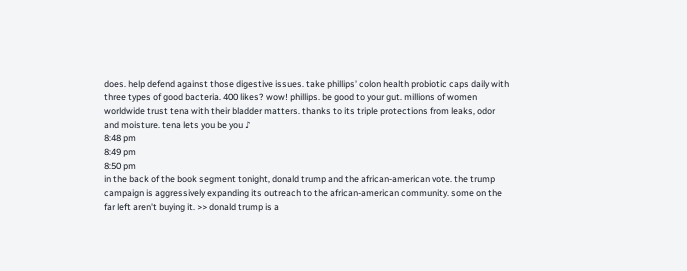does. help defend against those digestive issues. take phillips' colon health probiotic caps daily with three types of good bacteria. 400 likes? wow! phillips. be good to your gut. millions of women worldwide trust tena with their bladder matters. thanks to its triple protections from leaks, odor and moisture. tena lets you be you ♪
8:48 pm
8:49 pm
8:50 pm
in the back of the book segment tonight, donald trump and the african-american vote. the trump campaign is aggressively expanding its outreach to the african-american community. some on the far left aren't buying it. >> donald trump is a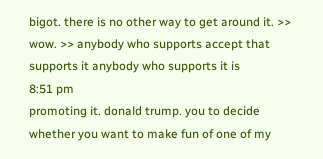bigot. there is no other way to get around it. >> wow. >> anybody who supports accept that supports it anybody who supports it is
8:51 pm
promoting it. donald trump. you to decide whether you want to make fun of one of my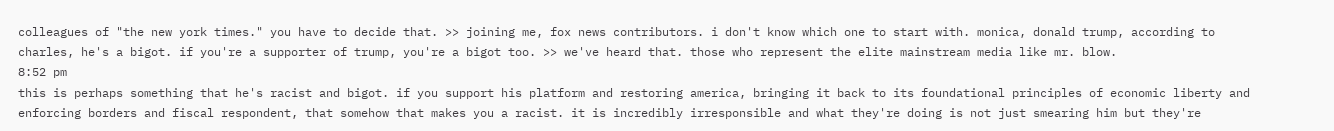colleagues of "the new york times." you have to decide that. >> joining me, fox news contributors. i don't know which one to start with. monica, donald trump, according to charles, he's a bigot. if you're a supporter of trump, you're a bigot too. >> we've heard that. those who represent the elite mainstream media like mr. blow.
8:52 pm
this is perhaps something that he's racist and bigot. if you support his platform and restoring america, bringing it back to its foundational principles of economic liberty and enforcing borders and fiscal respondent, that somehow that makes you a racist. it is incredibly irresponsible and what they're doing is not just smearing him but they're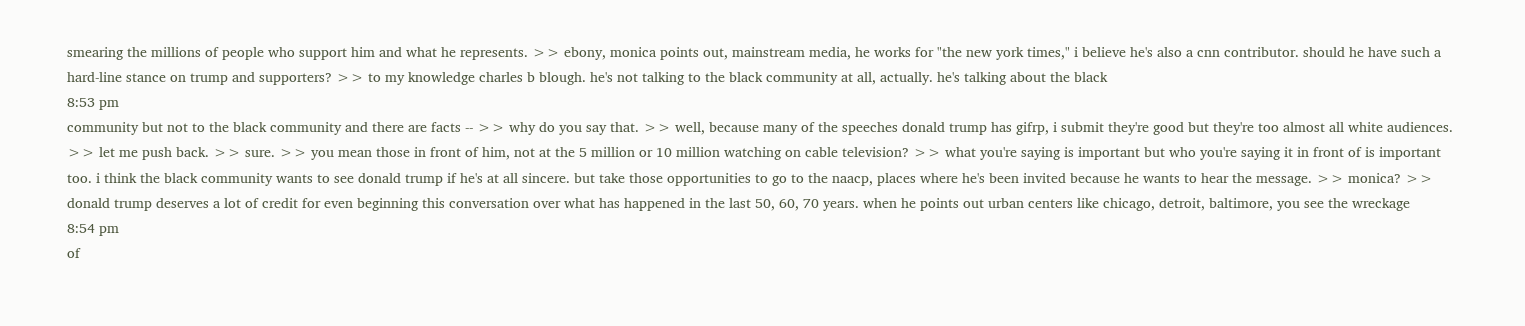smearing the millions of people who support him and what he represents. >> ebony, monica points out, mainstream media, he works for "the new york times," i believe he's also a cnn contributor. should he have such a hard-line stance on trump and supporters? >> to my knowledge charles b blough. he's not talking to the black community at all, actually. he's talking about the black
8:53 pm
community but not to the black community and there are facts -- >> why do you say that. >> well, because many of the speeches donald trump has gifrp, i submit they're good but they're too almost all white audiences. >> let me push back. >> sure. >> you mean those in front of him, not at the 5 million or 10 million watching on cable television? >> what you're saying is important but who you're saying it in front of is important too. i think the black community wants to see donald trump if he's at all sincere. but take those opportunities to go to the naacp, places where he's been invited because he wants to hear the message. >> monica? >> donald trump deserves a lot of credit for even beginning this conversation over what has happened in the last 50, 60, 70 years. when he points out urban centers like chicago, detroit, baltimore, you see the wreckage
8:54 pm
of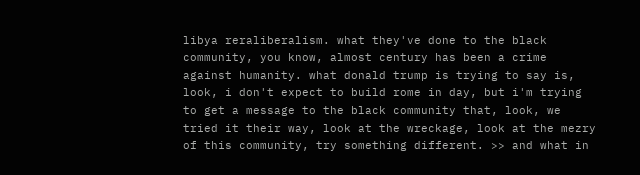libya reraliberalism. what they've done to the black community, you know, almost century has been a crime against humanity. what donald trump is trying to say is, look, i don't expect to build rome in day, but i'm trying to get a message to the black community that, look, we tried it their way, look at the wreckage, look at the mezry of this community, try something different. >> and what in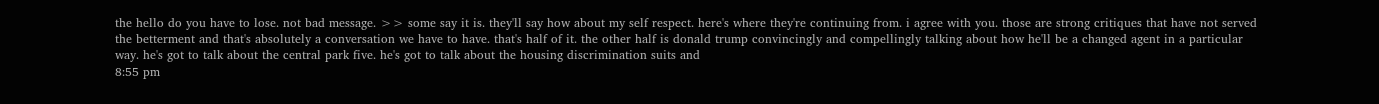the hello do you have to lose. not bad message. >> some say it is. they'll say how about my self respect. here's where they're continuing from. i agree with you. those are strong critiques that have not served the betterment and that's absolutely a conversation we have to have. that's half of it. the other half is donald trump convincingly and compellingly talking about how he'll be a changed agent in a particular way. he's got to talk about the central park five. he's got to talk about the housing discrimination suits and
8:55 pm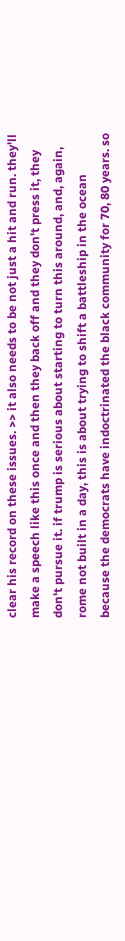clear his record on these issues. >> it also needs to be not just a hit and run. they'll make a speech like this once and then they back off and they don't press it, they don't pursue it. if trump is serious about starting to turn this around, and, again, rome not built in a day, this is about trying to shift a battleship in the ocean because the democrats have indoctrinated the black community for 70, 80 years. so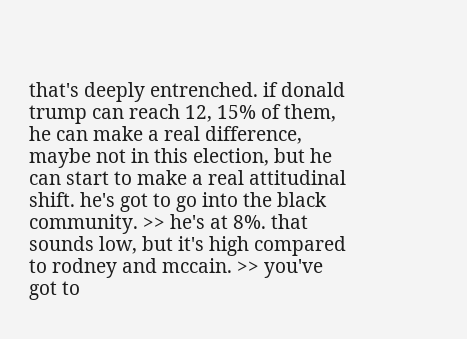that's deeply entrenched. if donald trump can reach 12, 15% of them, he can make a real difference, maybe not in this election, but he can start to make a real attitudinal shift. he's got to go into the black community. >> he's at 8%. that sounds low, but it's high compared to rodney and mccain. >> you've got to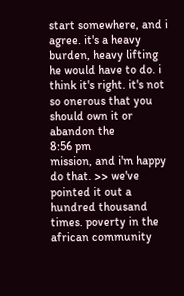start somewhere, and i agree. it's a heavy burden, heavy lifting he would have to do. i think it's right. it's not so onerous that you should own it or abandon the
8:56 pm
mission, and i'm happy do that. >> we've pointed it out a hundred thousand times. poverty in the african community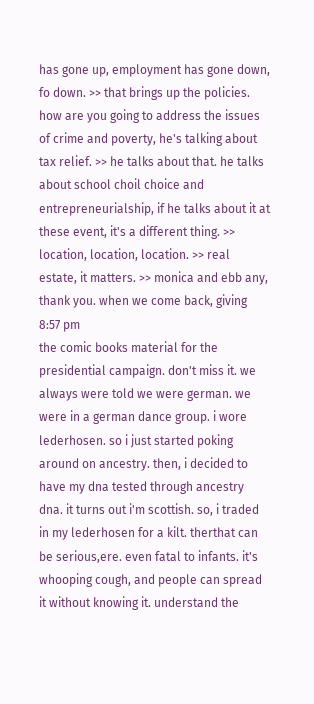has gone up, employment has gone down, fo down. >> that brings up the policies. how are you going to address the issues of crime and poverty, he's talking about tax relief. >> he talks about that. he talks about school choil choice and entrepreneurialship, if he talks about it at these event, it's a different thing. >> location, location, location. >> real estate, it matters. >> monica and ebb any, thank you. when we come back, giving
8:57 pm
the comic books material for the presidential campaign. don't miss it. we always were told we were german. we were in a german dance group. i wore lederhosen. so i just started poking around on ancestry. then, i decided to have my dna tested through ancestry dna. it turns out i'm scottish. so, i traded in my lederhosen for a kilt. therthat can be serious,ere. even fatal to infants. it's whooping cough, and people can spread it without knowing it. understand the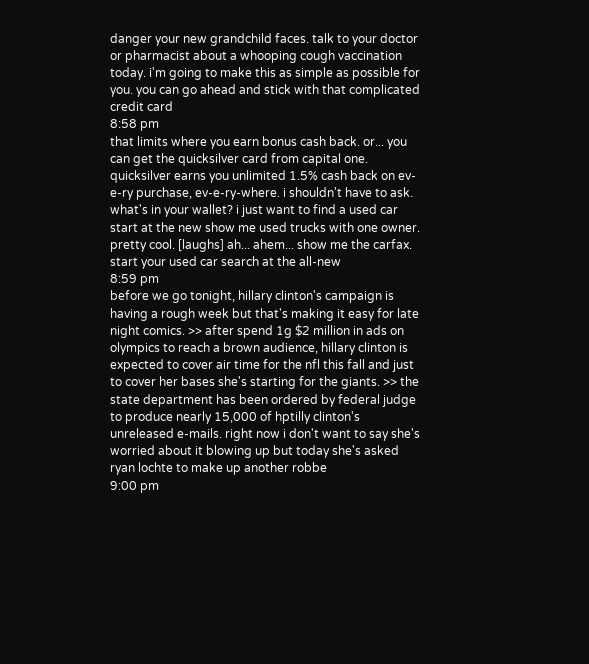danger your new grandchild faces. talk to your doctor or pharmacist about a whooping cough vaccination today. i'm going to make this as simple as possible for you. you can go ahead and stick with that complicated credit card
8:58 pm
that limits where you earn bonus cash back. or... you can get the quicksilver card from capital one. quicksilver earns you unlimited 1.5% cash back on ev-e-ry purchase, ev-e-ry-where. i shouldn't have to ask. what's in your wallet? i just want to find a used car start at the new show me used trucks with one owner. pretty cool. [laughs] ah... ahem... show me the carfax. start your used car search at the all-new
8:59 pm
before we go tonight, hillary clinton's campaign is having a rough week but that's making it easy for late night comics. >> after spend 1g $2 million in ads on olympics to reach a brown audience, hillary clinton is expected to cover air time for the nfl this fall and just to cover her bases she's starting for the giants. >> the state department has been ordered by federal judge to produce nearly 15,000 of hptilly clinton's unreleased e-mails. right now i don't want to say she's worried about it blowing up but today she's asked ryan lochte to make up another robbe
9:00 pm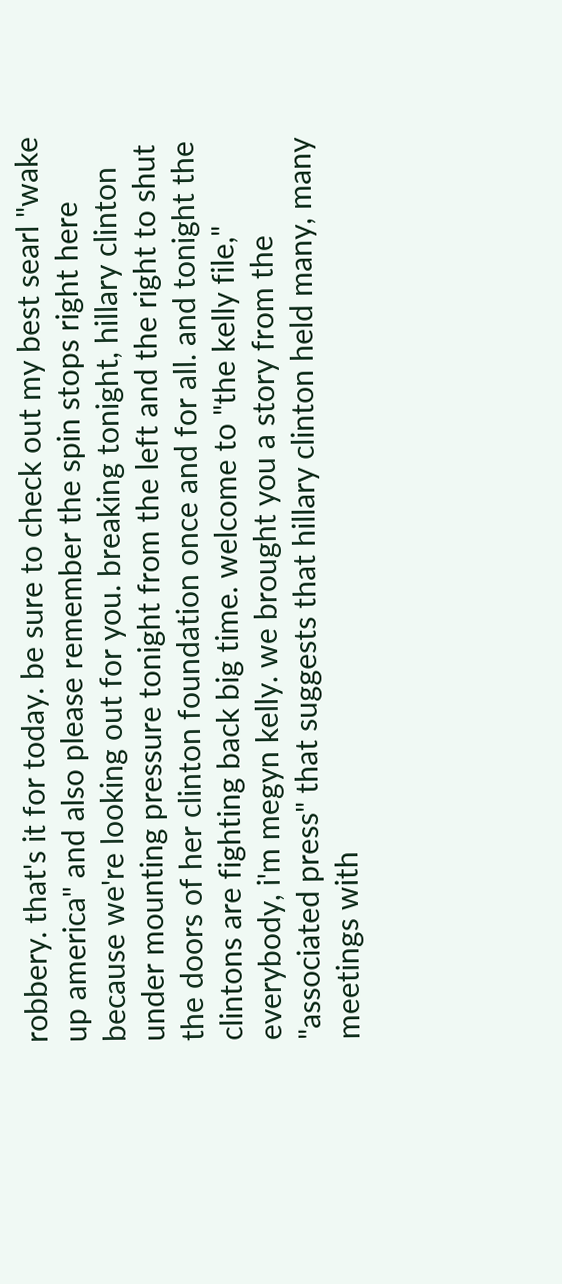robbery. that's it for today. be sure to check out my best searl "wake up america" and also please remember the spin stops right here because we're looking out for you. breaking tonight, hillary clinton under mounting pressure tonight from the left and the right to shut the doors of her clinton foundation once and for all. and tonight the clintons are fighting back big time. welcome to "the kelly file," everybody, i'm megyn kelly. we brought you a story from the "associated press" that suggests that hillary clinton held many, many meetings with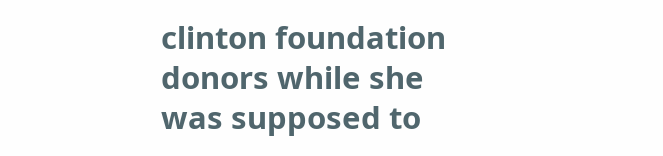clinton foundation donors while she was supposed to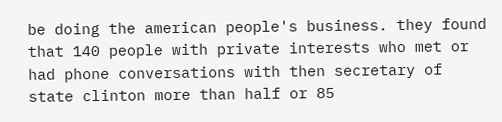be doing the american people's business. they found that 140 people with private interests who met or had phone conversations with then secretary of state clinton more than half or 85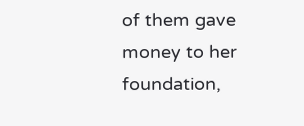of them gave money to her foundation,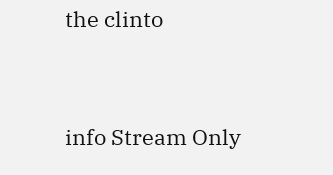the clinto


info Stream Only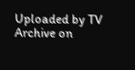Uploaded by TV Archive on